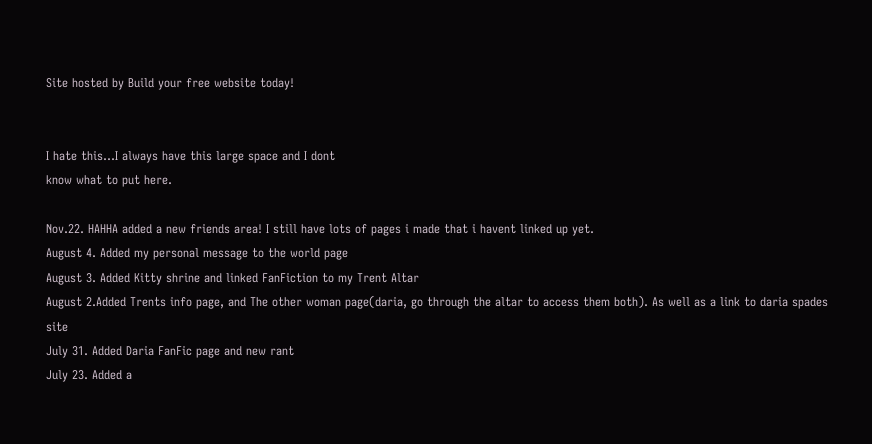Site hosted by Build your free website today!


I hate this...I always have this large space and I dont
know what to put here.

Nov.22. HAHHA added a new friends area! I still have lots of pages i made that i havent linked up yet.
August 4. Added my personal message to the world page
August 3. Added Kitty shrine and linked FanFiction to my Trent Altar
August 2.Added Trents info page, and The other woman page(daria, go through the altar to access them both). As well as a link to daria spades site
July 31. Added Daria FanFic page and new rant
July 23. Added a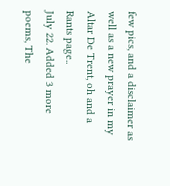few pics, and a disclaimer as well as a new prayer in my Altar De Trent, oh and a Rants page..
July 22. Added 3 more poems, The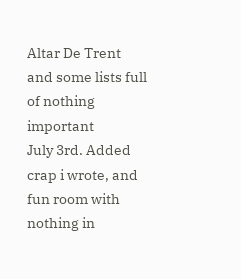Altar De Trent and some lists full of nothing important
July 3rd. Added crap i wrote, and fun room with nothing in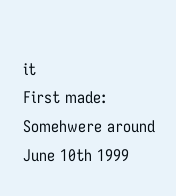it
First made: Somehwere around June 10th 1999